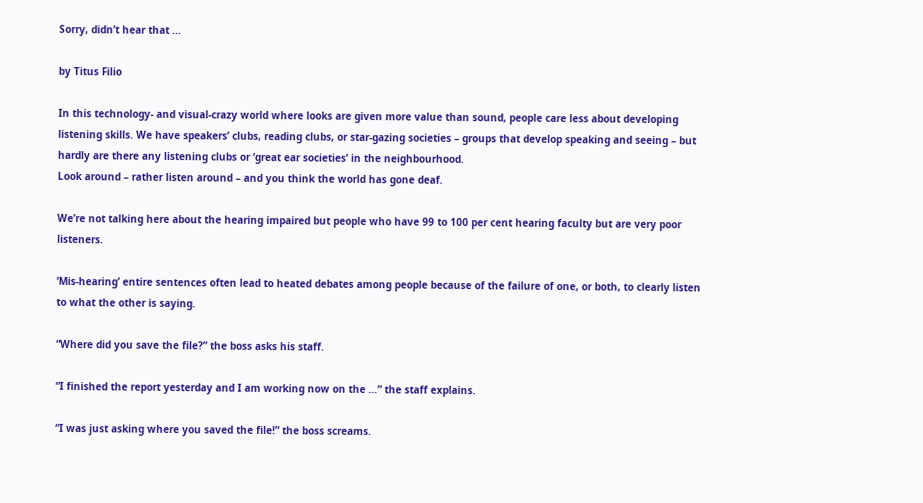Sorry, didn’t hear that …

by Titus Filio

In this technology- and visual-crazy world where looks are given more value than sound, people care less about developing listening skills. We have speakers’ clubs, reading clubs, or star-gazing societies – groups that develop speaking and seeing – but hardly are there any listening clubs or ‘great ear societies’ in the neighbourhood.
Look around – rather listen around – and you think the world has gone deaf.

We’re not talking here about the hearing impaired but people who have 99 to 100 per cent hearing faculty but are very poor listeners.

‘Mis-hearing’ entire sentences often lead to heated debates among people because of the failure of one, or both, to clearly listen to what the other is saying.

“Where did you save the file?” the boss asks his staff.

“I finished the report yesterday and I am working now on the …” the staff explains.

“I was just asking where you saved the file!” the boss screams.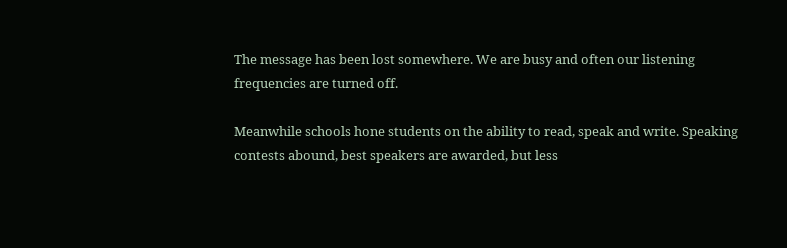The message has been lost somewhere. We are busy and often our listening frequencies are turned off.

Meanwhile schools hone students on the ability to read, speak and write. Speaking contests abound, best speakers are awarded, but less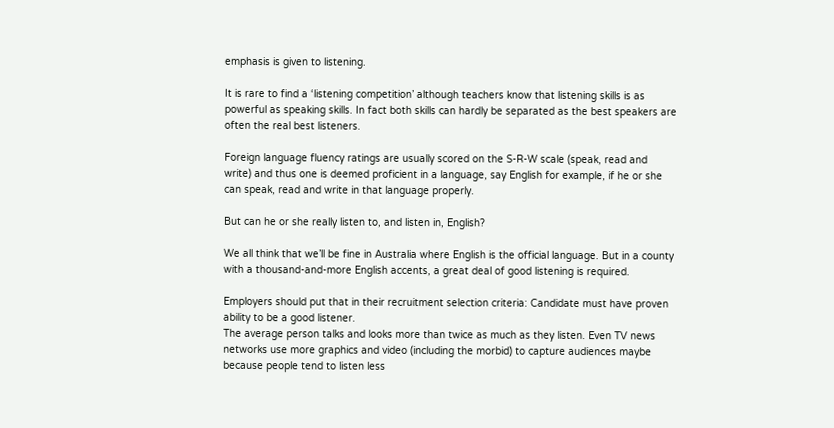emphasis is given to listening.

It is rare to find a ‘listening competition’ although teachers know that listening skills is as powerful as speaking skills. In fact both skills can hardly be separated as the best speakers are often the real best listeners.

Foreign language fluency ratings are usually scored on the S-R-W scale (speak, read and write) and thus one is deemed proficient in a language, say English for example, if he or she can speak, read and write in that language properly.

But can he or she really listen to, and listen in, English?

We all think that we’ll be fine in Australia where English is the official language. But in a county with a thousand-and-more English accents, a great deal of good listening is required.

Employers should put that in their recruitment selection criteria: Candidate must have proven ability to be a good listener.
The average person talks and looks more than twice as much as they listen. Even TV news networks use more graphics and video (including the morbid) to capture audiences maybe because people tend to listen less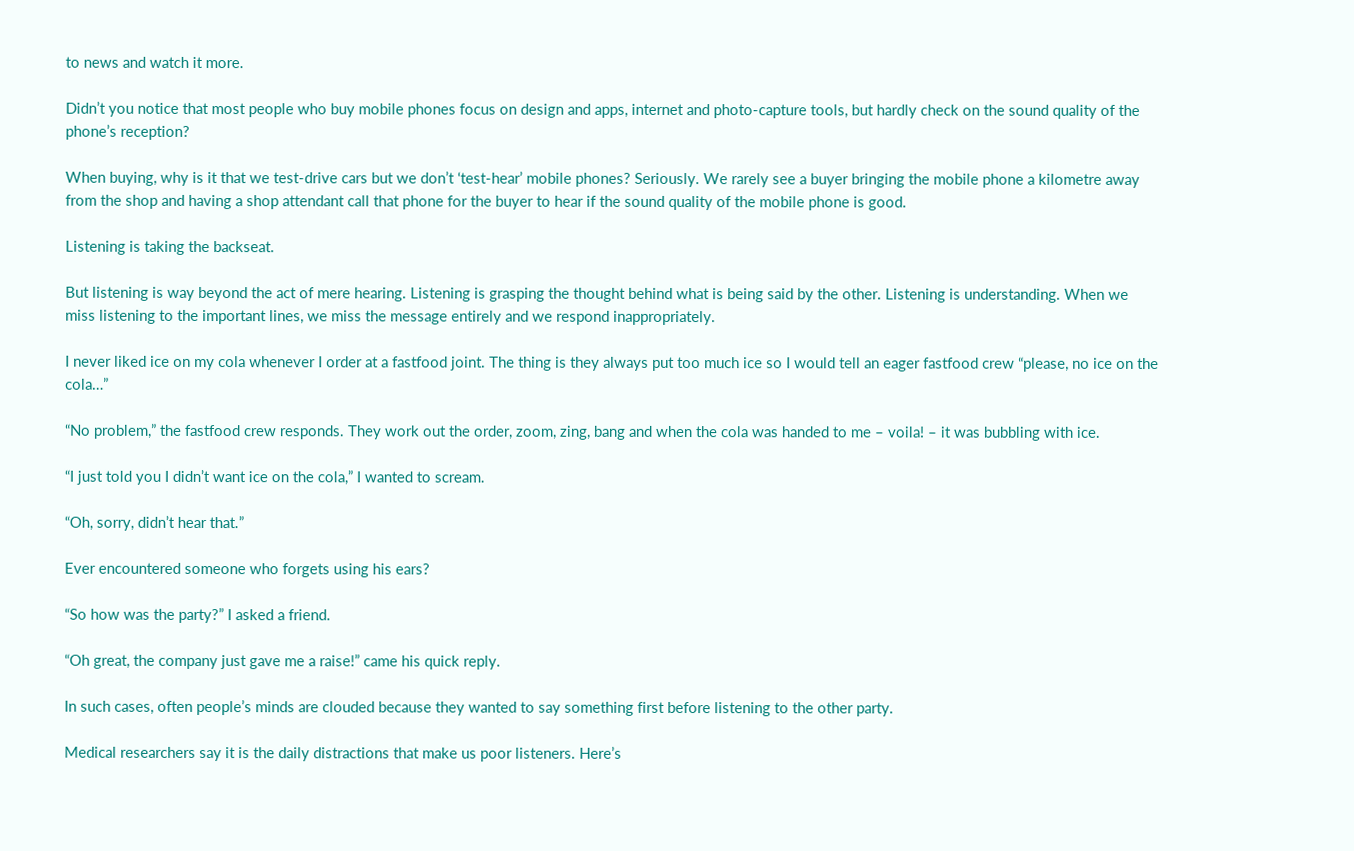to news and watch it more.

Didn’t you notice that most people who buy mobile phones focus on design and apps, internet and photo-capture tools, but hardly check on the sound quality of the phone’s reception?

When buying, why is it that we test-drive cars but we don’t ‘test-hear’ mobile phones? Seriously. We rarely see a buyer bringing the mobile phone a kilometre away from the shop and having a shop attendant call that phone for the buyer to hear if the sound quality of the mobile phone is good.

Listening is taking the backseat.

But listening is way beyond the act of mere hearing. Listening is grasping the thought behind what is being said by the other. Listening is understanding. When we miss listening to the important lines, we miss the message entirely and we respond inappropriately.

I never liked ice on my cola whenever I order at a fastfood joint. The thing is they always put too much ice so I would tell an eager fastfood crew “please, no ice on the cola…”

“No problem,” the fastfood crew responds. They work out the order, zoom, zing, bang and when the cola was handed to me – voila! – it was bubbling with ice.

“I just told you I didn’t want ice on the cola,” I wanted to scream.

“Oh, sorry, didn’t hear that.”

Ever encountered someone who forgets using his ears?

“So how was the party?” I asked a friend.

“Oh great, the company just gave me a raise!” came his quick reply.

In such cases, often people’s minds are clouded because they wanted to say something first before listening to the other party.

Medical researchers say it is the daily distractions that make us poor listeners. Here’s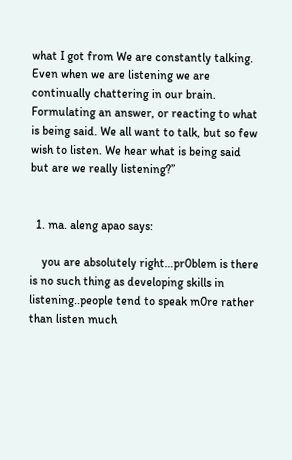what I got from We are constantly talking. Even when we are listening we are continually chattering in our brain. Formulating an answer, or reacting to what is being said. We all want to talk, but so few wish to listen. We hear what is being said but are we really listening?”


  1. ma. aleng apao says:

    you are absolutely right…pr0blem is there is no such thing as developing skills in listening..people tend to speak m0re rather than listen much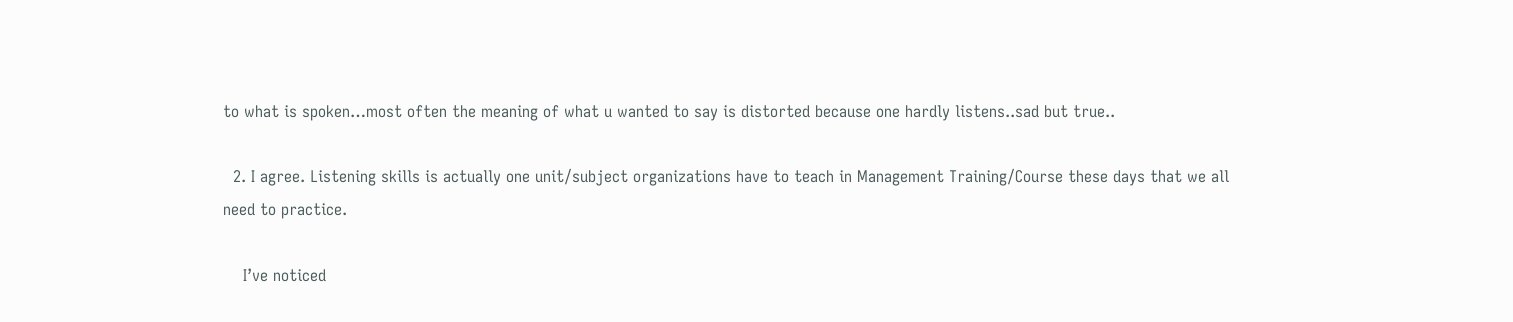to what is spoken…most often the meaning of what u wanted to say is distorted because one hardly listens..sad but true..

  2. I agree. Listening skills is actually one unit/subject organizations have to teach in Management Training/Course these days that we all need to practice.

    I’ve noticed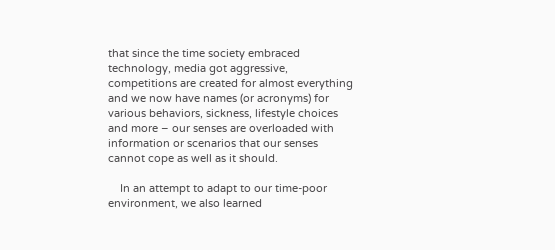that since the time society embraced technology, media got aggressive, competitions are created for almost everything and we now have names (or acronyms) for various behaviors, sickness, lifestyle choices and more – our senses are overloaded with information or scenarios that our senses cannot cope as well as it should.

    In an attempt to adapt to our time-poor environment, we also learned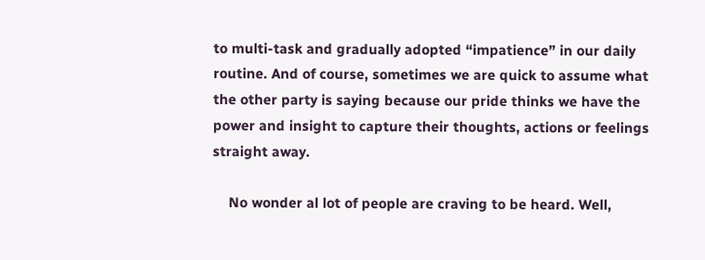to multi-task and gradually adopted “impatience” in our daily routine. And of course, sometimes we are quick to assume what the other party is saying because our pride thinks we have the power and insight to capture their thoughts, actions or feelings straight away.

    No wonder al lot of people are craving to be heard. Well,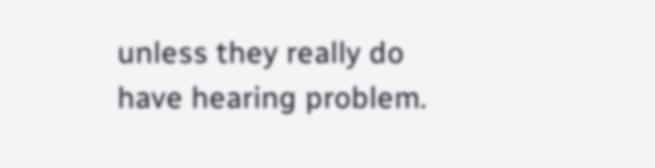unless they really do have hearing problem.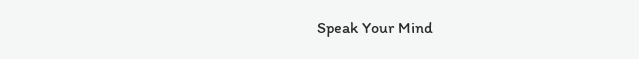Speak Your Mind